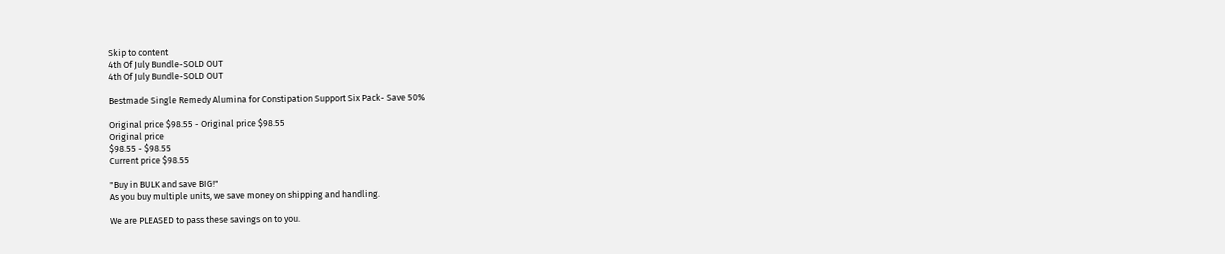Skip to content
4th Of July Bundle-SOLD OUT
4th Of July Bundle-SOLD OUT

Bestmade Single Remedy Alumina for Constipation Support Six Pack- Save 50%

Original price $98.55 - Original price $98.55
Original price
$98.55 - $98.55
Current price $98.55

"Buy in BULK and save BIG!"
As you buy multiple units, we save money on shipping and handling.

We are PLEASED to pass these savings on to you.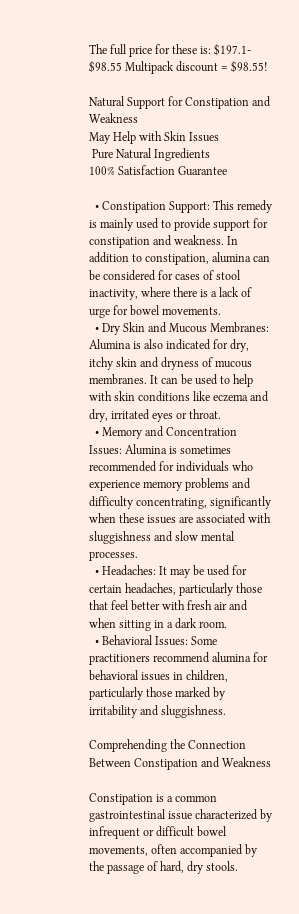The full price for these is: $197.1- $98.55 Multipack discount = $98.55!

Natural Support for Constipation and Weakness
May Help with Skin Issues
 Pure Natural Ingredients
100% Satisfaction Guarantee

  • Constipation Support: This remedy is mainly used to provide support for constipation and weakness. In addition to constipation, alumina can be considered for cases of stool inactivity, where there is a lack of urge for bowel movements.
  • Dry Skin and Mucous Membranes: Alumina is also indicated for dry, itchy skin and dryness of mucous membranes. It can be used to help with skin conditions like eczema and dry, irritated eyes or throat.
  • Memory and Concentration Issues: Alumina is sometimes recommended for individuals who experience memory problems and difficulty concentrating, significantly when these issues are associated with sluggishness and slow mental processes.
  • Headaches: It may be used for certain headaches, particularly those that feel better with fresh air and when sitting in a dark room.
  • Behavioral Issues: Some practitioners recommend alumina for behavioral issues in children, particularly those marked by irritability and sluggishness.

Comprehending the Connection Between Constipation and Weakness

Constipation is a common gastrointestinal issue characterized by infrequent or difficult bowel movements, often accompanied by the passage of hard, dry stools.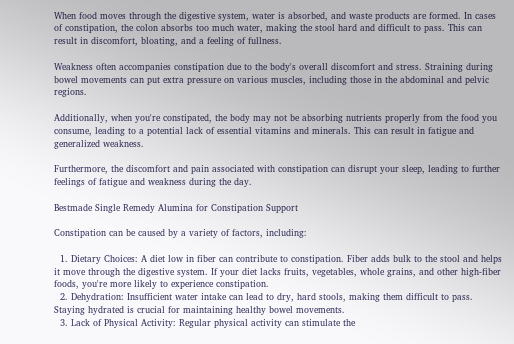When food moves through the digestive system, water is absorbed, and waste products are formed. In cases of constipation, the colon absorbs too much water, making the stool hard and difficult to pass. This can result in discomfort, bloating, and a feeling of fullness.

Weakness often accompanies constipation due to the body's overall discomfort and stress. Straining during bowel movements can put extra pressure on various muscles, including those in the abdominal and pelvic regions.

Additionally, when you're constipated, the body may not be absorbing nutrients properly from the food you consume, leading to a potential lack of essential vitamins and minerals. This can result in fatigue and generalized weakness.

Furthermore, the discomfort and pain associated with constipation can disrupt your sleep, leading to further feelings of fatigue and weakness during the day.

Bestmade Single Remedy Alumina for Constipation Support

Constipation can be caused by a variety of factors, including:

  1. Dietary Choices: A diet low in fiber can contribute to constipation. Fiber adds bulk to the stool and helps it move through the digestive system. If your diet lacks fruits, vegetables, whole grains, and other high-fiber foods, you're more likely to experience constipation.
  2. Dehydration: Insufficient water intake can lead to dry, hard stools, making them difficult to pass. Staying hydrated is crucial for maintaining healthy bowel movements.
  3. Lack of Physical Activity: Regular physical activity can stimulate the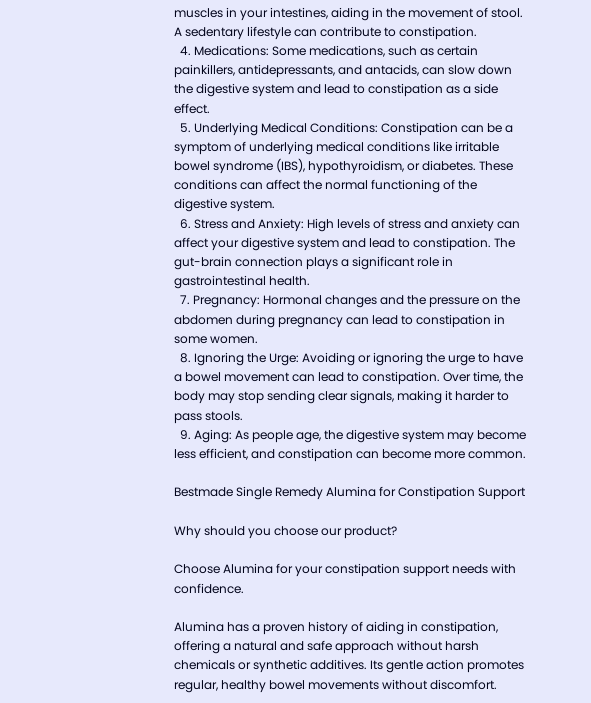muscles in your intestines, aiding in the movement of stool. A sedentary lifestyle can contribute to constipation.
  4. Medications: Some medications, such as certain painkillers, antidepressants, and antacids, can slow down the digestive system and lead to constipation as a side effect.
  5. Underlying Medical Conditions: Constipation can be a symptom of underlying medical conditions like irritable bowel syndrome (IBS), hypothyroidism, or diabetes. These conditions can affect the normal functioning of the digestive system.
  6. Stress and Anxiety: High levels of stress and anxiety can affect your digestive system and lead to constipation. The gut-brain connection plays a significant role in gastrointestinal health.
  7. Pregnancy: Hormonal changes and the pressure on the abdomen during pregnancy can lead to constipation in some women.
  8. Ignoring the Urge: Avoiding or ignoring the urge to have a bowel movement can lead to constipation. Over time, the body may stop sending clear signals, making it harder to pass stools.
  9. Aging: As people age, the digestive system may become less efficient, and constipation can become more common.

Bestmade Single Remedy Alumina for Constipation Support

Why should you choose our product?

Choose Alumina for your constipation support needs with confidence.

Alumina has a proven history of aiding in constipation, offering a natural and safe approach without harsh chemicals or synthetic additives. Its gentle action promotes regular, healthy bowel movements without discomfort.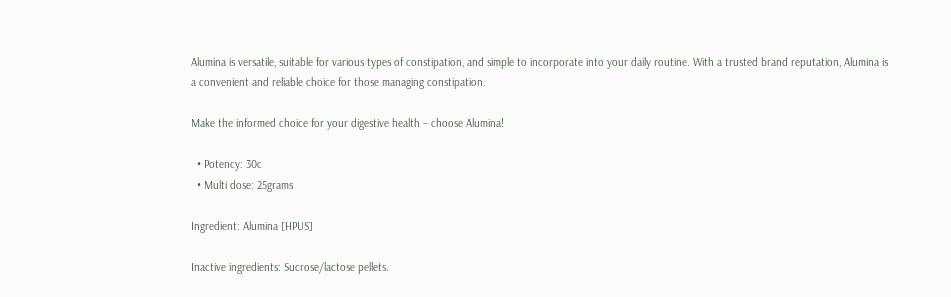Alumina is versatile, suitable for various types of constipation, and simple to incorporate into your daily routine. With a trusted brand reputation, Alumina is a convenient and reliable choice for those managing constipation.

Make the informed choice for your digestive health – choose Alumina!

  • Potency: 30c
  • Multi dose: 25grams

Ingredient: Alumina [HPUS]

Inactive ingredients: Sucrose/lactose pellets.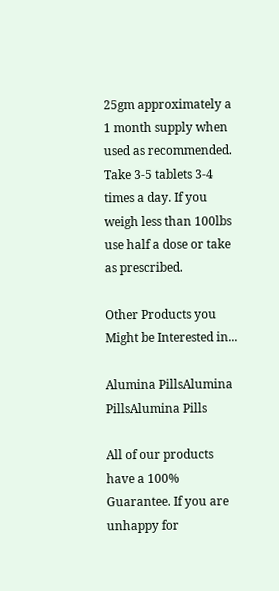25gm approximately a 1 month supply when used as recommended.
Take 3-5 tablets 3-4 times a day. If you weigh less than 100lbs use half a dose or take as prescribed.

Other Products you Might be Interested in...

Alumina PillsAlumina PillsAlumina Pills

All of our products have a 100% Guarantee. If you are unhappy for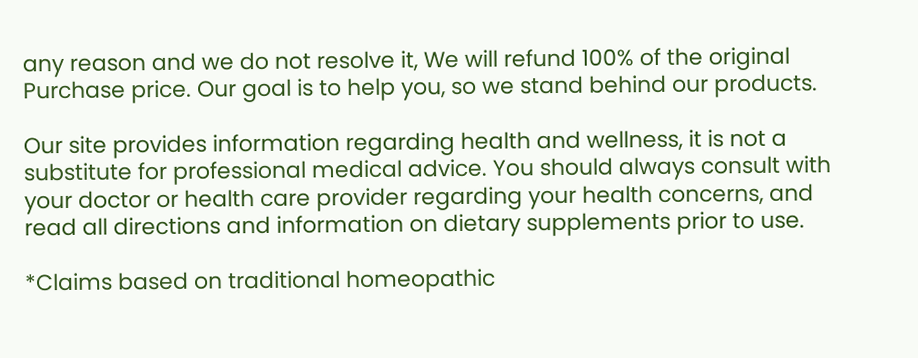any reason and we do not resolve it, We will refund 100% of the original Purchase price. Our goal is to help you, so we stand behind our products.

Our site provides information regarding health and wellness, it is not a substitute for professional medical advice. You should always consult with your doctor or health care provider regarding your health concerns, and read all directions and information on dietary supplements prior to use.

*Claims based on traditional homeopathic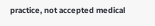practice, not accepted medical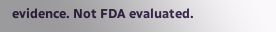evidence. Not FDA evaluated.